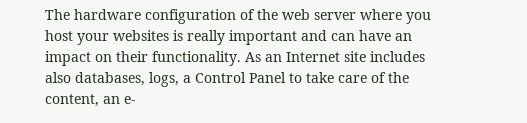The hardware configuration of the web server where you host your websites is really important and can have an impact on their functionality. As an Internet site includes also databases, logs, a Control Panel to take care of the content, an e-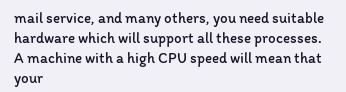mail service, and many others, you need suitable hardware which will support all these processes. A machine with a high CPU speed will mean that your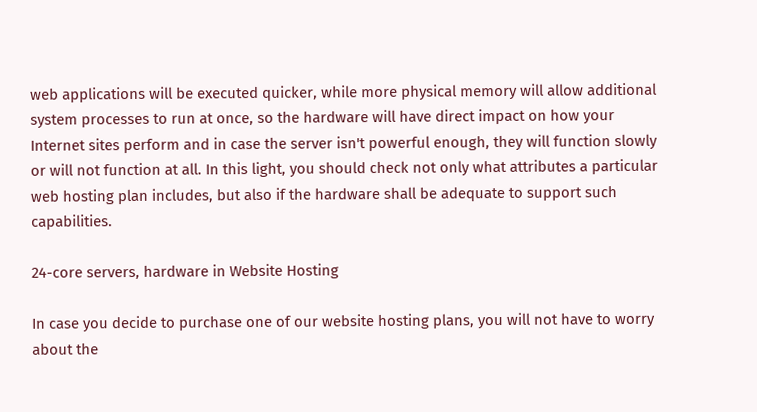web applications will be executed quicker, while more physical memory will allow additional system processes to run at once, so the hardware will have direct impact on how your Internet sites perform and in case the server isn't powerful enough, they will function slowly or will not function at all. In this light, you should check not only what attributes a particular web hosting plan includes, but also if the hardware shall be adequate to support such capabilities.

24-core servers, hardware in Website Hosting

In case you decide to purchase one of our website hosting plans, you will not have to worry about the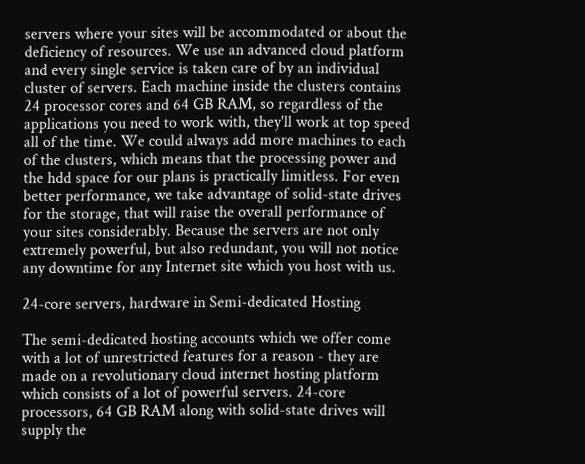servers where your sites will be accommodated or about the deficiency of resources. We use an advanced cloud platform and every single service is taken care of by an individual cluster of servers. Each machine inside the clusters contains 24 processor cores and 64 GB RAM, so regardless of the applications you need to work with, they'll work at top speed all of the time. We could always add more machines to each of the clusters, which means that the processing power and the hdd space for our plans is practically limitless. For even better performance, we take advantage of solid-state drives for the storage, that will raise the overall performance of your sites considerably. Because the servers are not only extremely powerful, but also redundant, you will not notice any downtime for any Internet site which you host with us.

24-core servers, hardware in Semi-dedicated Hosting

The semi-dedicated hosting accounts which we offer come with a lot of unrestricted features for a reason - they are made on a revolutionary cloud internet hosting platform which consists of a lot of powerful servers. 24-core processors, 64 GB RAM along with solid-state drives will supply the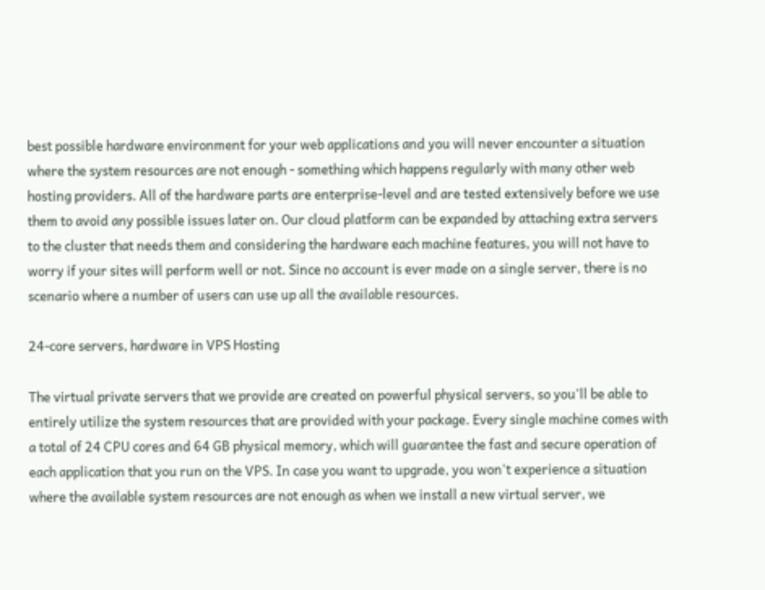best possible hardware environment for your web applications and you will never encounter a situation where the system resources are not enough - something which happens regularly with many other web hosting providers. All of the hardware parts are enterprise-level and are tested extensively before we use them to avoid any possible issues later on. Our cloud platform can be expanded by attaching extra servers to the cluster that needs them and considering the hardware each machine features, you will not have to worry if your sites will perform well or not. Since no account is ever made on a single server, there is no scenario where a number of users can use up all the available resources.

24-core servers, hardware in VPS Hosting

The virtual private servers that we provide are created on powerful physical servers, so you'll be able to entirely utilize the system resources that are provided with your package. Every single machine comes with a total of 24 CPU cores and 64 GB physical memory, which will guarantee the fast and secure operation of each application that you run on the VPS. In case you want to upgrade, you won't experience a situation where the available system resources are not enough as when we install a new virtual server, we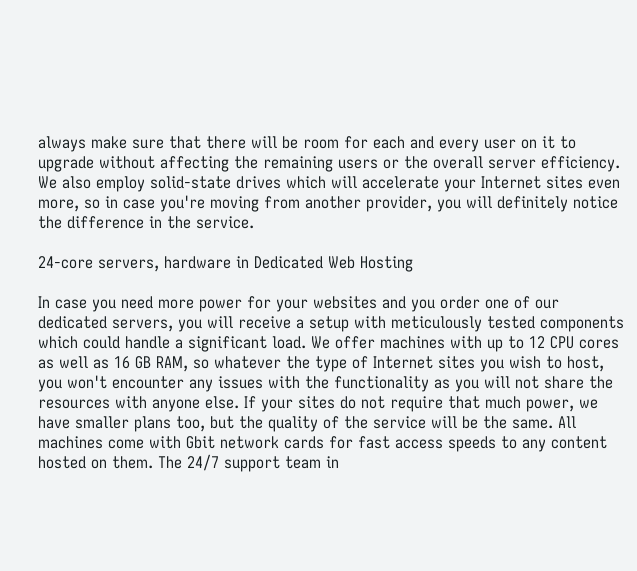always make sure that there will be room for each and every user on it to upgrade without affecting the remaining users or the overall server efficiency. We also employ solid-state drives which will accelerate your Internet sites even more, so in case you're moving from another provider, you will definitely notice the difference in the service.

24-core servers, hardware in Dedicated Web Hosting

In case you need more power for your websites and you order one of our dedicated servers, you will receive a setup with meticulously tested components which could handle a significant load. We offer machines with up to 12 CPU cores as well as 16 GB RAM, so whatever the type of Internet sites you wish to host, you won't encounter any issues with the functionality as you will not share the resources with anyone else. If your sites do not require that much power, we have smaller plans too, but the quality of the service will be the same. All machines come with Gbit network cards for fast access speeds to any content hosted on them. The 24/7 support team in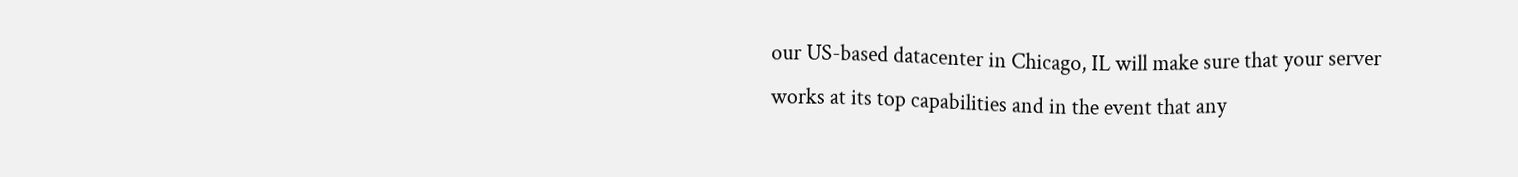our US-based datacenter in Chicago, IL will make sure that your server works at its top capabilities and in the event that any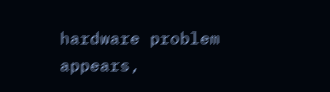hardware problem appears,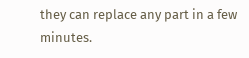they can replace any part in a few minutes.